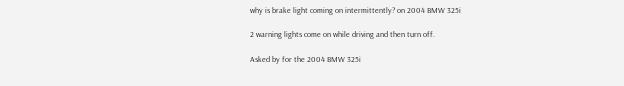why is brake light coming on intermittently? on 2004 BMW 325i

2 warning lights come on while driving and then turn off.

Asked by for the 2004 BMW 325i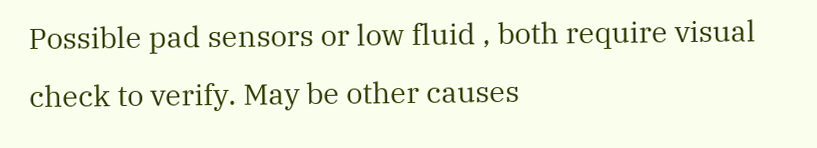Possible pad sensors or low fluid , both require visual check to verify. May be other causes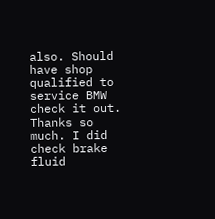also. Should have shop qualified to service BMW check it out.
Thanks so much. I did check brake fluid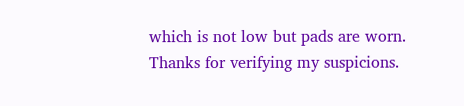which is not low but pads are worn. Thanks for verifying my suspicions.